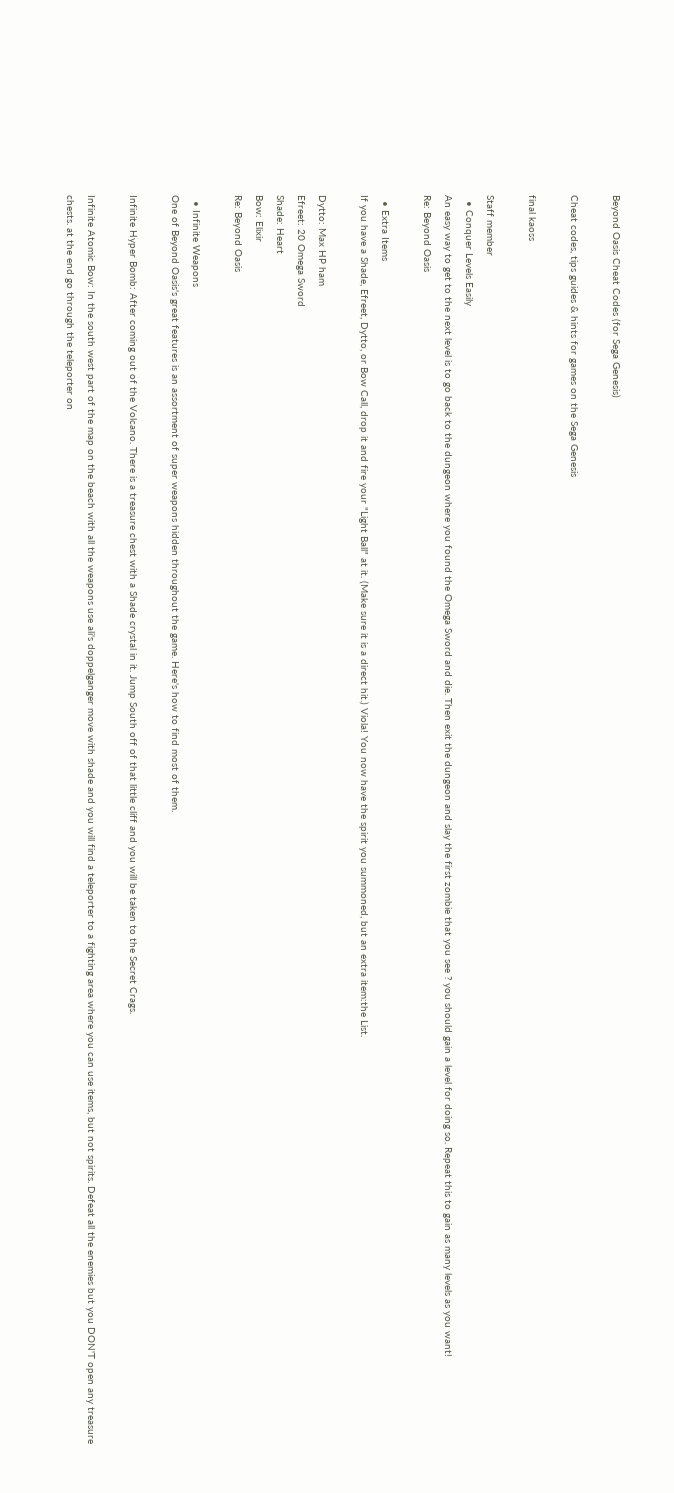Beyond Oasis Cheat Codes (for Sega Genesis)

Cheat codes, tips guides & hints for games on the Sega Genesis

final kaoss

Staff member
  • Conquer Levels Easily
An easy way to get to the next level is to go back to the dungeon where you found the Omega Sword and die. Then exit the dungeon and slay the first zombie that you see ? you should gain a level for doing so. Repeat this to gain as many levels as you want!
Re: Beyond Oasis

  • Extra Items
If you have a Shade, Efreet, Dytto, or Bow Call, drop it and fire your "Light Ball" at it. (Make sure it is a direct hit.) Viola! You now have the spirit you summoned, but an extra item:the List.

Dytto: Max HP ham
Efreet: 20 Omega Sword
Shade: Heart
Bow: Elixir
Re: Beyond Oasis

  • Infinite Weapons
One of Beyond Oasis's great features is an assortment of super weapons hidden throughout the game. Here's how to find most of them.

Infinite Hyper Bomb: After coming out of the Volcano. There is a treasure chest with a Shade crystal in it. Jump South off of that little cliff and you will be taken to the Secret Crags.

Infinite Atomic Bow: In the south west part of the map on the beach with all the weapons use ali's doppelganger move with shade and you will find a teleporter to a fighting area where you can use items, but not spirits. Defeat all the enemies but you DON'T open any treasure chests. at the end go through the teleporter on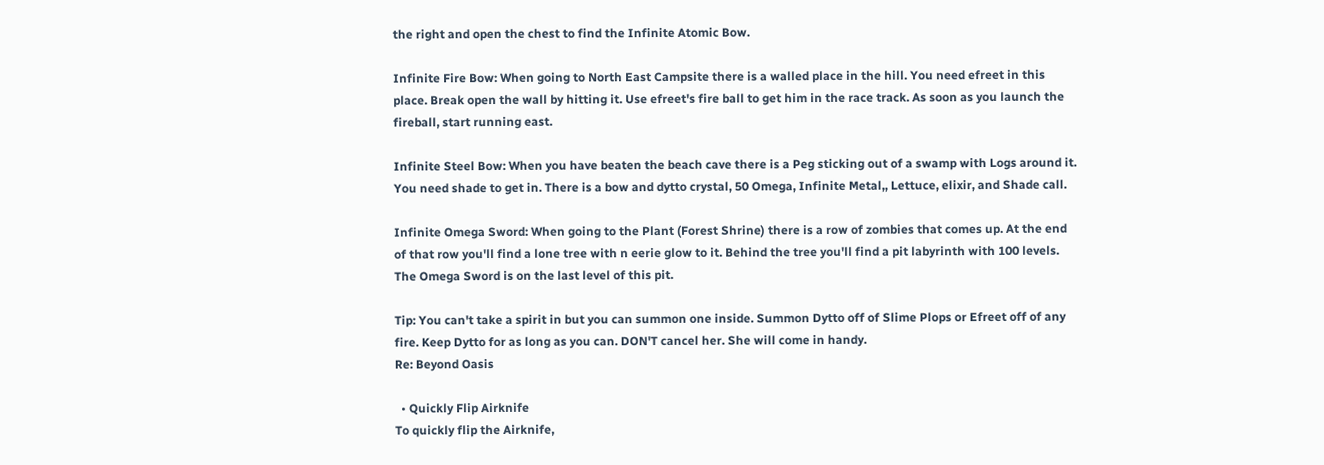the right and open the chest to find the Infinite Atomic Bow.

Infinite Fire Bow: When going to North East Campsite there is a walled place in the hill. You need efreet in this place. Break open the wall by hitting it. Use efreet's fire ball to get him in the race track. As soon as you launch the fireball, start running east.

Infinite Steel Bow: When you have beaten the beach cave there is a Peg sticking out of a swamp with Logs around it. You need shade to get in. There is a bow and dytto crystal, 50 Omega, Infinite Metal,, Lettuce, elixir, and Shade call.

Infinite Omega Sword: When going to the Plant (Forest Shrine) there is a row of zombies that comes up. At the end of that row you'll find a lone tree with n eerie glow to it. Behind the tree you'll find a pit labyrinth with 100 levels. The Omega Sword is on the last level of this pit.

Tip: You can't take a spirit in but you can summon one inside. Summon Dytto off of Slime Plops or Efreet off of any fire. Keep Dytto for as long as you can. DON'T cancel her. She will come in handy.
Re: Beyond Oasis

  • Quickly Flip Airknife
To quickly flip the Airknife,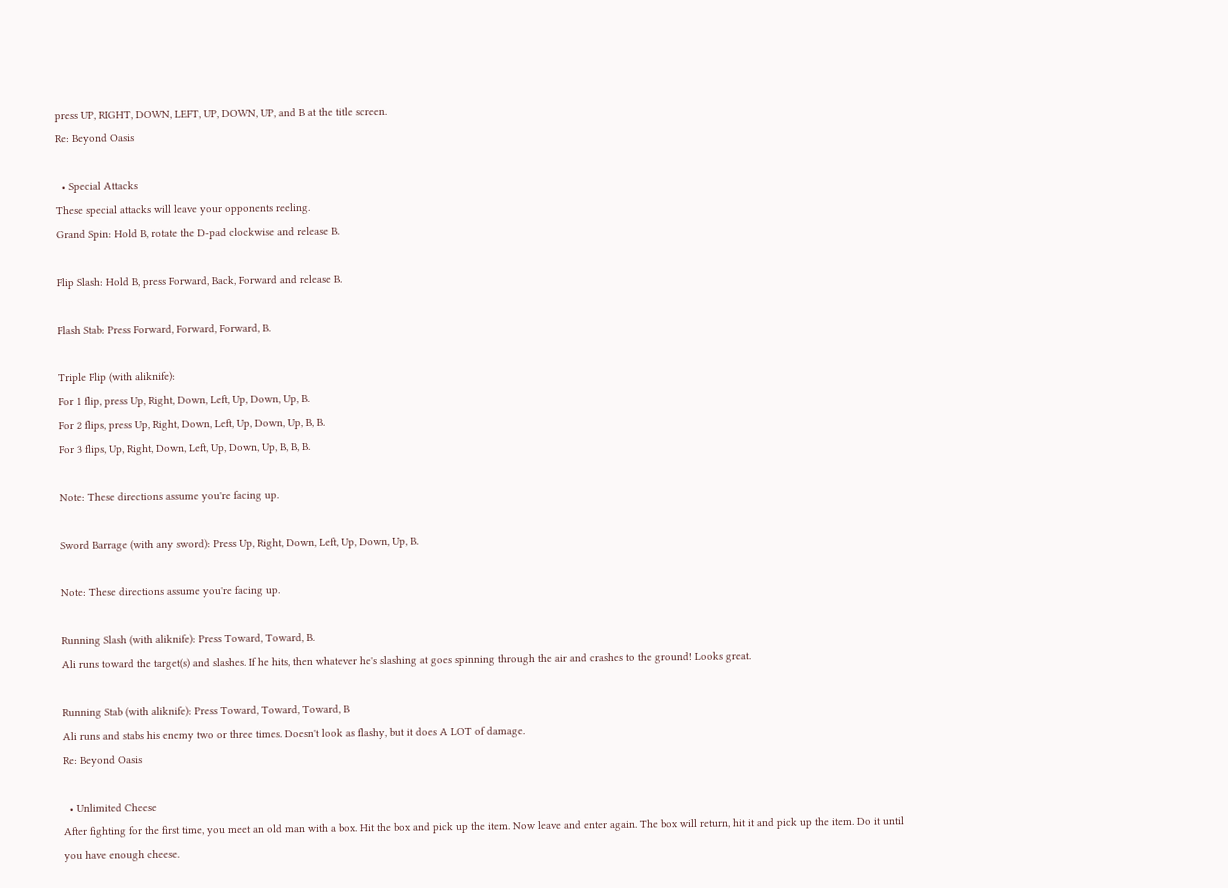press UP, RIGHT, DOWN, LEFT, UP, DOWN, UP, and B at the title screen.
Re: Beyond Oasis

  • Special Attacks
These special attacks will leave your opponents reeling.
Grand Spin: Hold B, rotate the D-pad clockwise and release B.

Flip Slash: Hold B, press Forward, Back, Forward and release B.

Flash Stab: Press Forward, Forward, Forward, B.

Triple Flip (with aliknife):
For 1 flip, press Up, Right, Down, Left, Up, Down, Up, B.
For 2 flips, press Up, Right, Down, Left, Up, Down, Up, B, B.
For 3 flips, Up, Right, Down, Left, Up, Down, Up, B, B, B.

Note: These directions assume you're facing up.

Sword Barrage (with any sword): Press Up, Right, Down, Left, Up, Down, Up, B.

Note: These directions assume you're facing up.

Running Slash (with aliknife): Press Toward, Toward, B.
Ali runs toward the target(s) and slashes. If he hits, then whatever he's slashing at goes spinning through the air and crashes to the ground! Looks great.

Running Stab (with aliknife): Press Toward, Toward, Toward, B
Ali runs and stabs his enemy two or three times. Doesn't look as flashy, but it does A LOT of damage.
Re: Beyond Oasis

  • Unlimited Cheese
After fighting for the first time, you meet an old man with a box. Hit the box and pick up the item. Now leave and enter again. The box will return, hit it and pick up the item. Do it until you have enough cheese.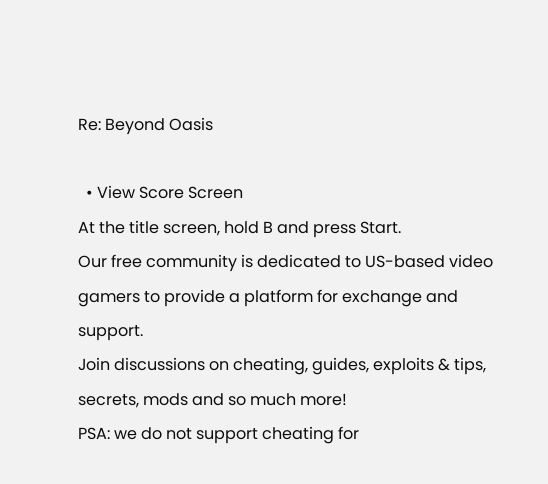Re: Beyond Oasis

  • View Score Screen
At the title screen, hold B and press Start.
Our free community is dedicated to US-based video gamers to provide a platform for exchange and support.
Join discussions on cheating, guides, exploits & tips, secrets, mods and so much more!
PSA: we do not support cheating for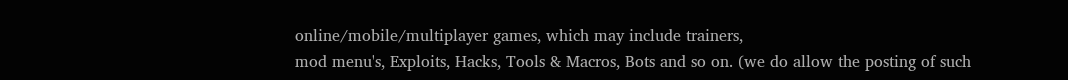online/mobile/multiplayer games, which may include trainers,
mod menu's, Exploits, Hacks, Tools & Macros, Bots and so on. (we do allow the posting of such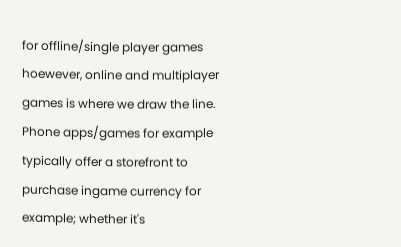for offline/single player games hoewever, online and multiplayer games is where we draw the line. Phone apps/games for example typically offer a storefront to purchase ingame currency for example; whether it's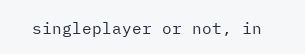singleplayer or not, in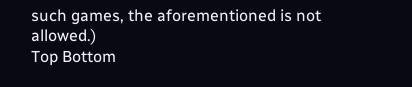such games, the aforementioned is not allowed.)
Top Bottom